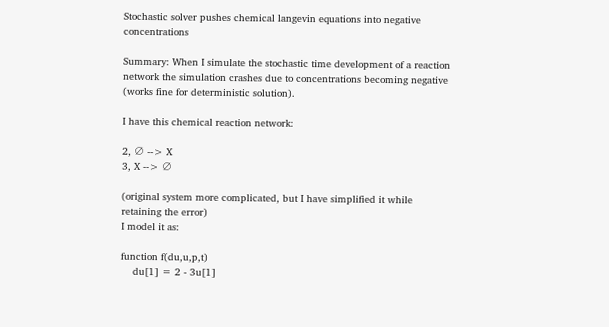Stochastic solver pushes chemical langevin equations into negative concentrations

Summary: When I simulate the stochastic time development of a reaction network the simulation crashes due to concentrations becoming negative (works fine for deterministic solution).

I have this chemical reaction network:

2, ∅ --> X
3, X --> ∅

(original system more complicated, but I have simplified it while retaining the error)
I model it as:

function f(du,u,p,t)
    du[1] = 2 - 3u[1]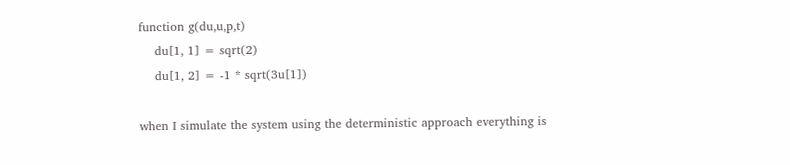function g(du,u,p,t)
    du[1, 1] = sqrt(2)
    du[1, 2] = -1 * sqrt(3u[1])

when I simulate the system using the deterministic approach everything is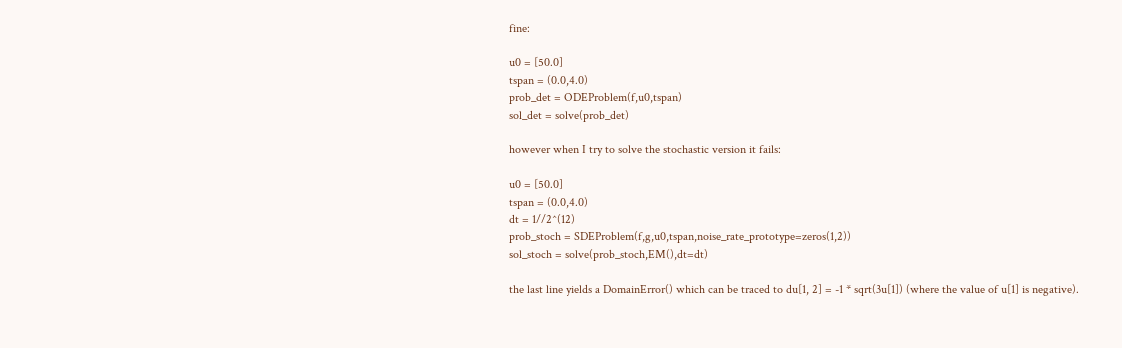fine:

u0 = [50.0]
tspan = (0.0,4.0)
prob_det = ODEProblem(f,u0,tspan)
sol_det = solve(prob_det)

however when I try to solve the stochastic version it fails:

u0 = [50.0]
tspan = (0.0,4.0)
dt = 1//2^(12)
prob_stoch = SDEProblem(f,g,u0,tspan,noise_rate_prototype=zeros(1,2))
sol_stoch = solve(prob_stoch,EM(),dt=dt)

the last line yields a DomainError() which can be traced to du[1, 2] = -1 * sqrt(3u[1]) (where the value of u[1] is negative).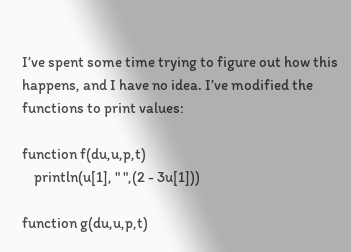I’ve spent some time trying to figure out how this happens, and I have no idea. I’ve modified the functions to print values:

function f(du,u,p,t)
    println(u[1], " ",(2 - 3u[1]))

function g(du,u,p,t)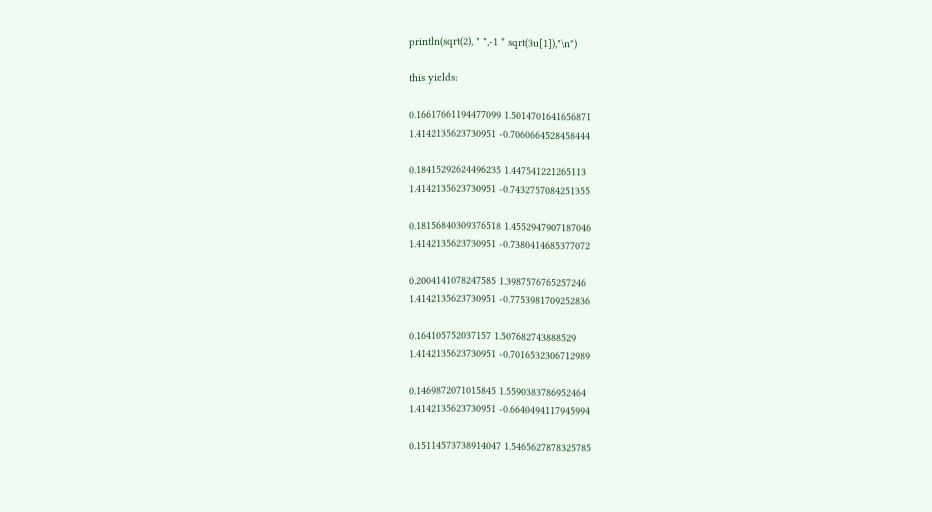println(sqrt(2), " ",-1 * sqrt(3u[1]),"\n")

this yields:

0.16617661194477099 1.5014701641656871
1.4142135623730951 -0.7060664528458444

0.18415292624496235 1.447541221265113
1.4142135623730951 -0.7432757084251355

0.18156840309376518 1.4552947907187046
1.4142135623730951 -0.7380414685377072

0.2004141078247585 1.3987576765257246
1.4142135623730951 -0.7753981709252836

0.164105752037157 1.507682743888529
1.4142135623730951 -0.7016532306712989

0.1469872071015845 1.5590383786952464
1.4142135623730951 -0.6640494117945994

0.15114573738914047 1.5465627878325785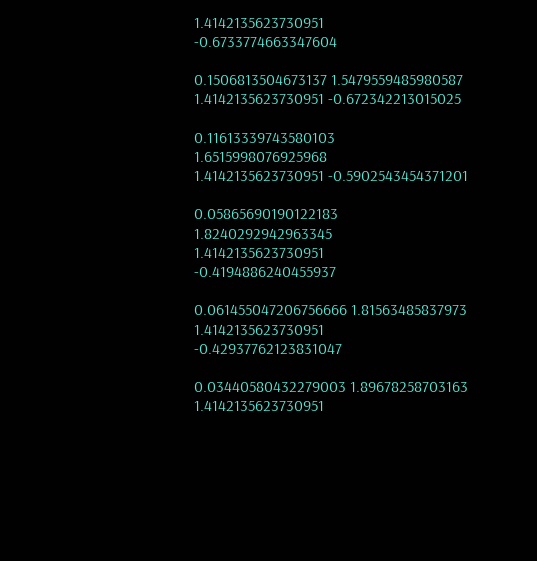1.4142135623730951 -0.6733774663347604

0.1506813504673137 1.5479559485980587
1.4142135623730951 -0.672342213015025

0.11613339743580103 1.6515998076925968
1.4142135623730951 -0.5902543454371201

0.05865690190122183 1.8240292942963345
1.4142135623730951 -0.4194886240455937

0.061455047206756666 1.81563485837973
1.4142135623730951 -0.42937762123831047

0.03440580432279003 1.89678258703163
1.4142135623730951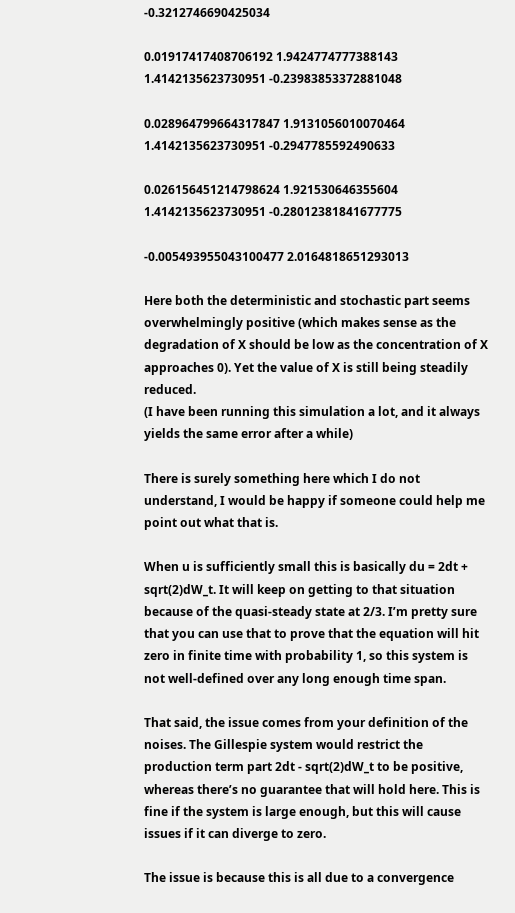-0.3212746690425034

0.01917417408706192 1.9424774777388143
1.4142135623730951 -0.23983853372881048

0.028964799664317847 1.9131056010070464
1.4142135623730951 -0.2947785592490633

0.026156451214798624 1.921530646355604
1.4142135623730951 -0.28012381841677775

-0.005493955043100477 2.0164818651293013

Here both the deterministic and stochastic part seems overwhelmingly positive (which makes sense as the degradation of X should be low as the concentration of X approaches 0). Yet the value of X is still being steadily reduced.
(I have been running this simulation a lot, and it always yields the same error after a while)

There is surely something here which I do not understand, I would be happy if someone could help me point out what that is.

When u is sufficiently small this is basically du = 2dt + sqrt(2)dW_t. It will keep on getting to that situation because of the quasi-steady state at 2/3. I’m pretty sure that you can use that to prove that the equation will hit zero in finite time with probability 1, so this system is not well-defined over any long enough time span.

That said, the issue comes from your definition of the noises. The Gillespie system would restrict the production term part 2dt - sqrt(2)dW_t to be positive, whereas there’s no guarantee that will hold here. This is fine if the system is large enough, but this will cause issues if it can diverge to zero.

The issue is because this is all due to a convergence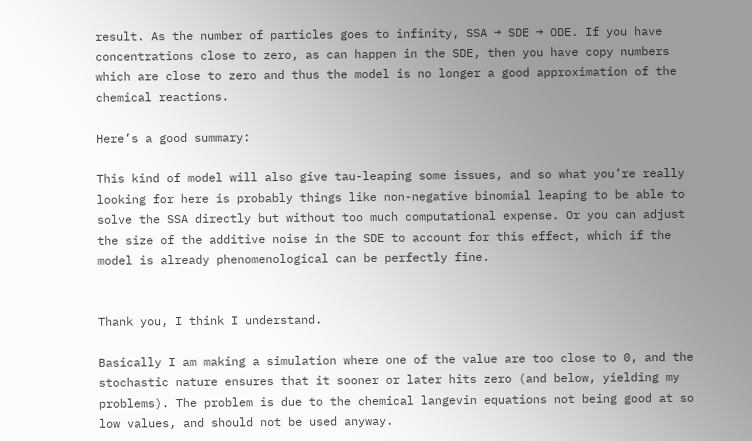result. As the number of particles goes to infinity, SSA → SDE → ODE. If you have concentrations close to zero, as can happen in the SDE, then you have copy numbers which are close to zero and thus the model is no longer a good approximation of the chemical reactions.

Here’s a good summary:

This kind of model will also give tau-leaping some issues, and so what you’re really looking for here is probably things like non-negative binomial leaping to be able to solve the SSA directly but without too much computational expense. Or you can adjust the size of the additive noise in the SDE to account for this effect, which if the model is already phenomenological can be perfectly fine.


Thank you, I think I understand.

Basically I am making a simulation where one of the value are too close to 0, and the stochastic nature ensures that it sooner or later hits zero (and below, yielding my problems). The problem is due to the chemical langevin equations not being good at so low values, and should not be used anyway.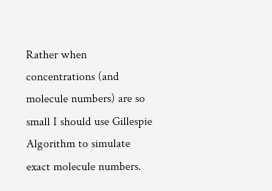Rather when concentrations (and molecule numbers) are so small I should use Gillespie Algorithm to simulate exact molecule numbers.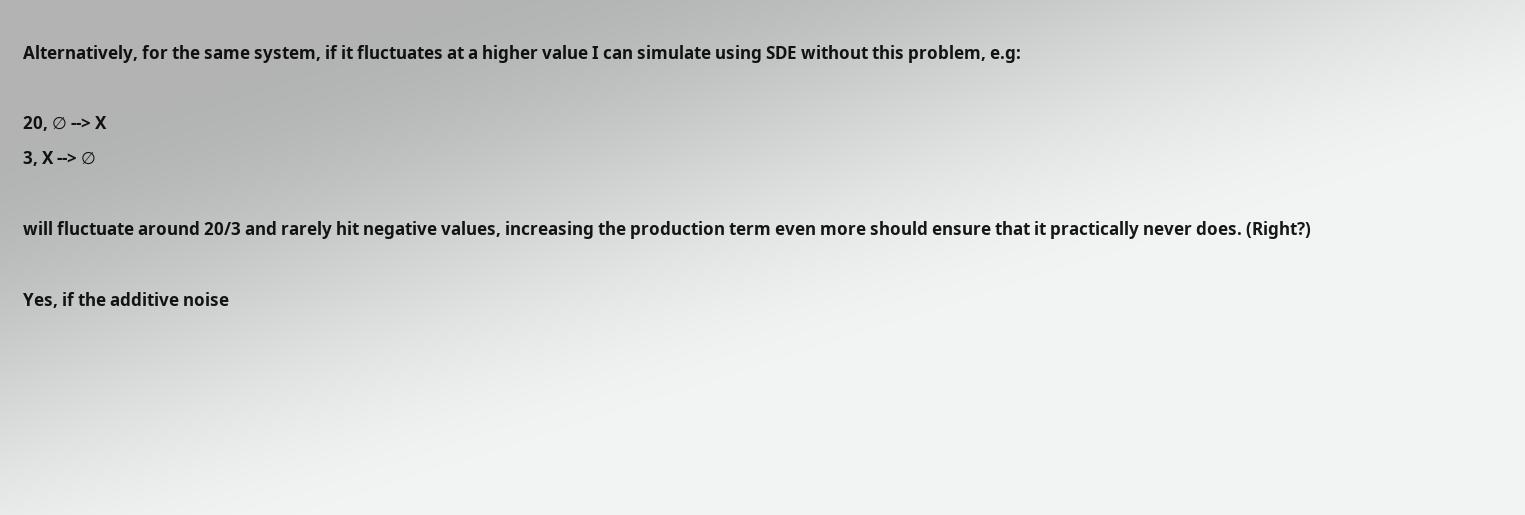Alternatively, for the same system, if it fluctuates at a higher value I can simulate using SDE without this problem, e.g:

20, ∅ --> X
3, X --> ∅

will fluctuate around 20/3 and rarely hit negative values, increasing the production term even more should ensure that it practically never does. (Right?)

Yes, if the additive noise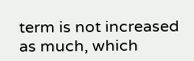term is not increased as much, which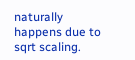naturally happens due to sqrt scaling.